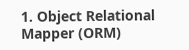1. Object Relational Mapper (ORM)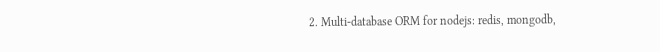2. Multi-database ORM for nodejs: redis, mongodb,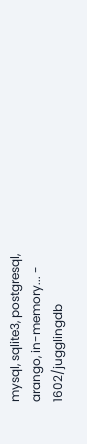mysql, sqlite3, postgresql, arango, in-memory... - 1602/jugglingdb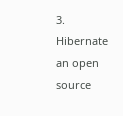3. Hibernate an open source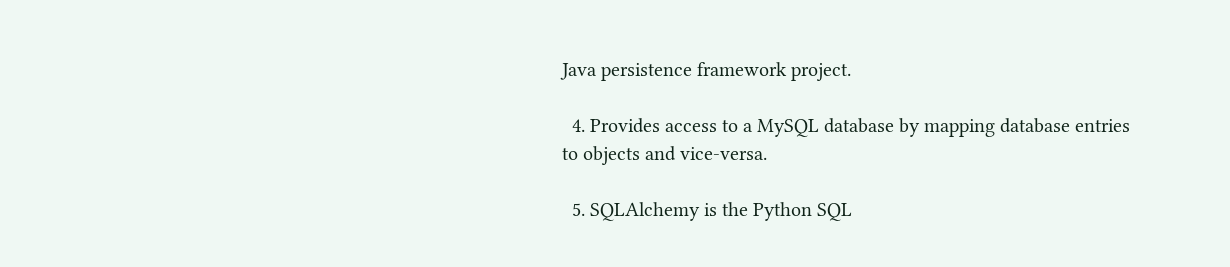Java persistence framework project.

  4. Provides access to a MySQL database by mapping database entries to objects and vice-versa.

  5. SQLAlchemy is the Python SQL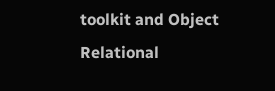toolkit and Object Relational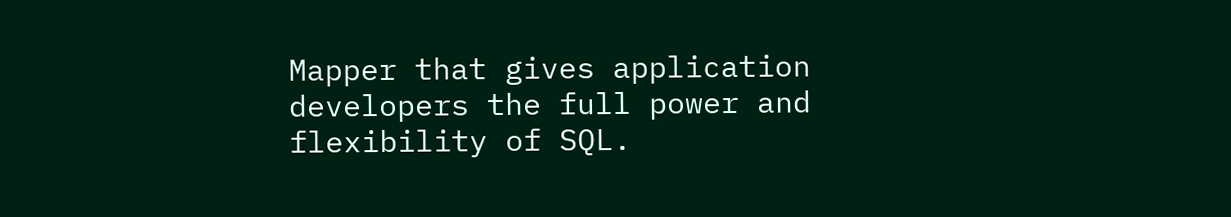Mapper that gives application developers the full power and flexibility of SQL.